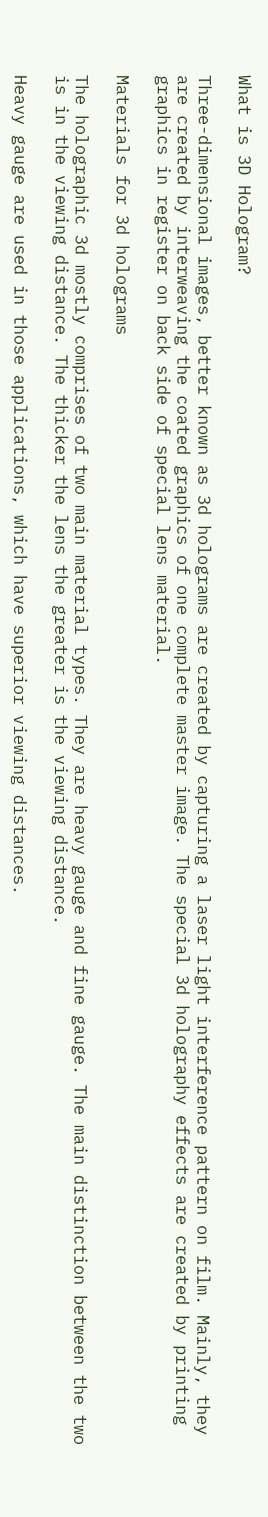What is 3D Hologram?

Three-dimensional images, better known as 3d holograms are created by capturing a laser light interference pattern on film. Mainly, they are created by interweaving the coated graphics of one complete master image. The special 3d holography effects are created by printing graphics in register on back side of special lens material.

Materials for 3d holograms

The holographic 3d mostly comprises of two main material types. They are heavy gauge and fine gauge. The main distinction between the two is in the viewing distance. The thicker the lens the greater is the viewing distance.

Heavy gauge are used in those applications, which have superior viewing distances.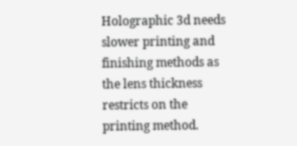Holographic 3d needs slower printing and finishing methods as the lens thickness restricts on the printing method.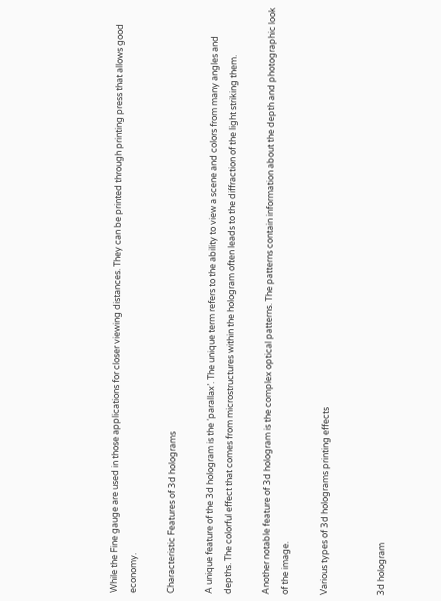While the Fine gauge are used in those applications for closer viewing distances. They can be printed through printing press that allows good economy.

Characteristic Features of 3d holograms

A unique feature of the 3d hologram is the ‘parallax’. The unique term refers to the ability to view a scene and colors from many angles and depths. The colorful effect that comes from microstructures within the hologram often leads to the diffraction of the light striking them.

Another notable feature of 3d hologram is the complex optical patterns. The patterns contain information about the depth and photographic look of the image.

Various types of 3d holograms printing effects


3d hologram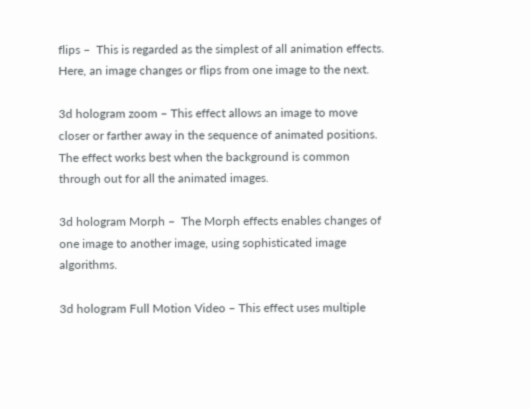flips –  This is regarded as the simplest of all animation effects. Here, an image changes or flips from one image to the next.

3d hologram zoom – This effect allows an image to move closer or farther away in the sequence of animated positions. The effect works best when the background is common through out for all the animated images.

3d hologram Morph –  The Morph effects enables changes of one image to another image, using sophisticated image algorithms.

3d hologram Full Motion Video – This effect uses multiple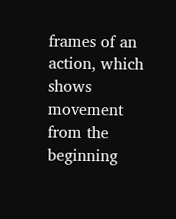frames of an action, which shows movement from the beginning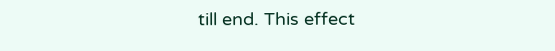till end. This effect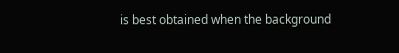is best obtained when the background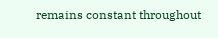remains constant throughout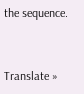the sequence.


Translate »